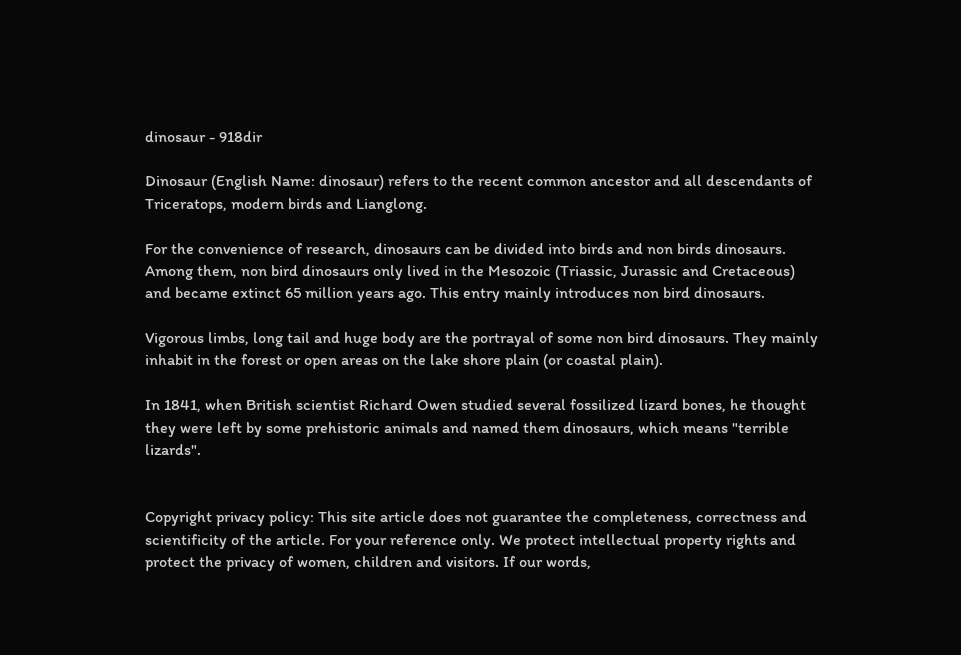dinosaur - 918dir

Dinosaur (English Name: dinosaur) refers to the recent common ancestor and all descendants of Triceratops, modern birds and Lianglong.

For the convenience of research, dinosaurs can be divided into birds and non birds dinosaurs. Among them, non bird dinosaurs only lived in the Mesozoic (Triassic, Jurassic and Cretaceous) and became extinct 65 million years ago. This entry mainly introduces non bird dinosaurs.

Vigorous limbs, long tail and huge body are the portrayal of some non bird dinosaurs. They mainly inhabit in the forest or open areas on the lake shore plain (or coastal plain).

In 1841, when British scientist Richard Owen studied several fossilized lizard bones, he thought they were left by some prehistoric animals and named them dinosaurs, which means "terrible lizards".


Copyright privacy policy: This site article does not guarantee the completeness, correctness and scientificity of the article. For your reference only. We protect intellectual property rights and protect the privacy of women, children and visitors. If our words,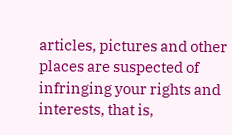articles, pictures and other places are suspected of infringing your rights and interests, that is,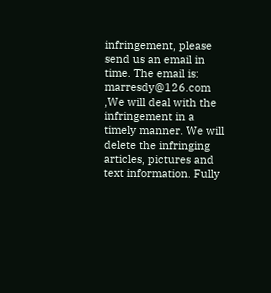infringement, please send us an email in time. The email is: marresdy@126.com ,We will deal with the infringement in a timely manner. We will delete the infringing articles, pictures and text information. Fully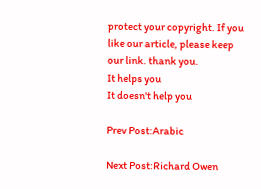protect your copyright. If you like our article, please keep our link. thank you.
It helps you
It doesn't help you

Prev Post:Arabic

Next Post:Richard Owen